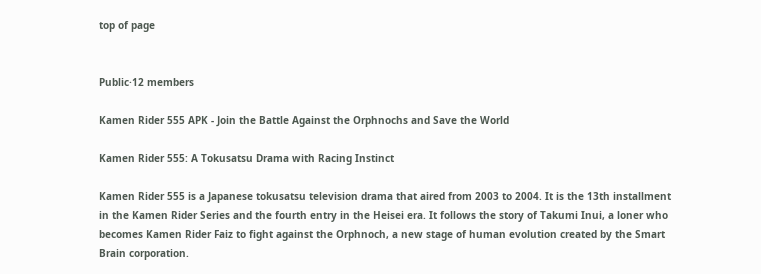top of page


Public·12 members

Kamen Rider 555 APK - Join the Battle Against the Orphnochs and Save the World

Kamen Rider 555: A Tokusatsu Drama with Racing Instinct

Kamen Rider 555 is a Japanese tokusatsu television drama that aired from 2003 to 2004. It is the 13th installment in the Kamen Rider Series and the fourth entry in the Heisei era. It follows the story of Takumi Inui, a loner who becomes Kamen Rider Faiz to fight against the Orphnoch, a new stage of human evolution created by the Smart Brain corporation.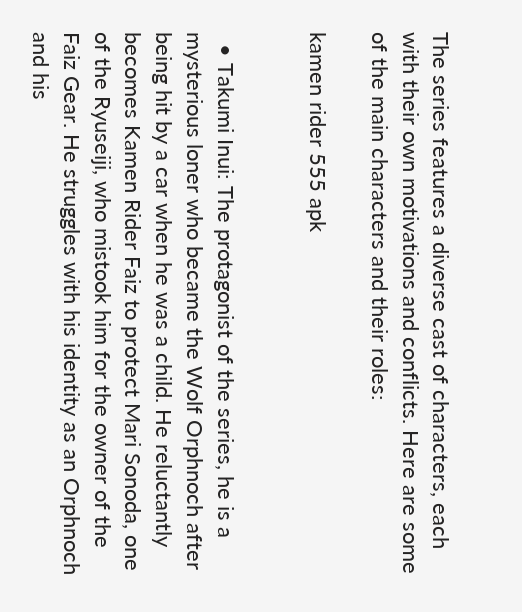The series features a diverse cast of characters, each with their own motivations and conflicts. Here are some of the main characters and their roles:

kamen rider 555 apk


  • Takumi Inui: The protagonist of the series, he is a mysterious loner who became the Wolf Orphnoch after being hit by a car when he was a child. He reluctantly becomes Kamen Rider Faiz to protect Mari Sonoda, one of the Ryuseiji, who mistook him for the owner of the Faiz Gear. He struggles with his identity as an Orphnoch and his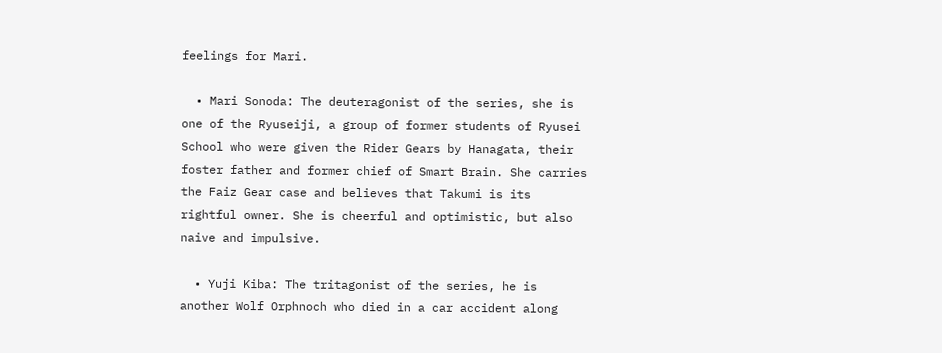feelings for Mari.

  • Mari Sonoda: The deuteragonist of the series, she is one of the Ryuseiji, a group of former students of Ryusei School who were given the Rider Gears by Hanagata, their foster father and former chief of Smart Brain. She carries the Faiz Gear case and believes that Takumi is its rightful owner. She is cheerful and optimistic, but also naive and impulsive.

  • Yuji Kiba: The tritagonist of the series, he is another Wolf Orphnoch who died in a car accident along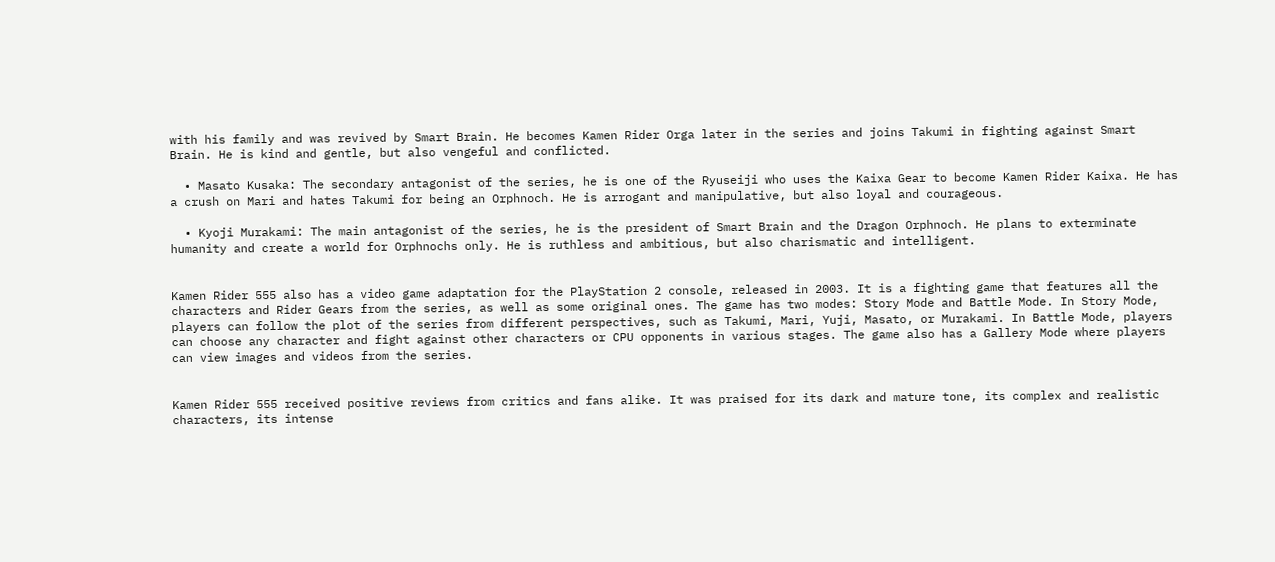with his family and was revived by Smart Brain. He becomes Kamen Rider Orga later in the series and joins Takumi in fighting against Smart Brain. He is kind and gentle, but also vengeful and conflicted.

  • Masato Kusaka: The secondary antagonist of the series, he is one of the Ryuseiji who uses the Kaixa Gear to become Kamen Rider Kaixa. He has a crush on Mari and hates Takumi for being an Orphnoch. He is arrogant and manipulative, but also loyal and courageous.

  • Kyoji Murakami: The main antagonist of the series, he is the president of Smart Brain and the Dragon Orphnoch. He plans to exterminate humanity and create a world for Orphnochs only. He is ruthless and ambitious, but also charismatic and intelligent.


Kamen Rider 555 also has a video game adaptation for the PlayStation 2 console, released in 2003. It is a fighting game that features all the characters and Rider Gears from the series, as well as some original ones. The game has two modes: Story Mode and Battle Mode. In Story Mode, players can follow the plot of the series from different perspectives, such as Takumi, Mari, Yuji, Masato, or Murakami. In Battle Mode, players can choose any character and fight against other characters or CPU opponents in various stages. The game also has a Gallery Mode where players can view images and videos from the series.


Kamen Rider 555 received positive reviews from critics and fans alike. It was praised for its dark and mature tone, its complex and realistic characters, its intense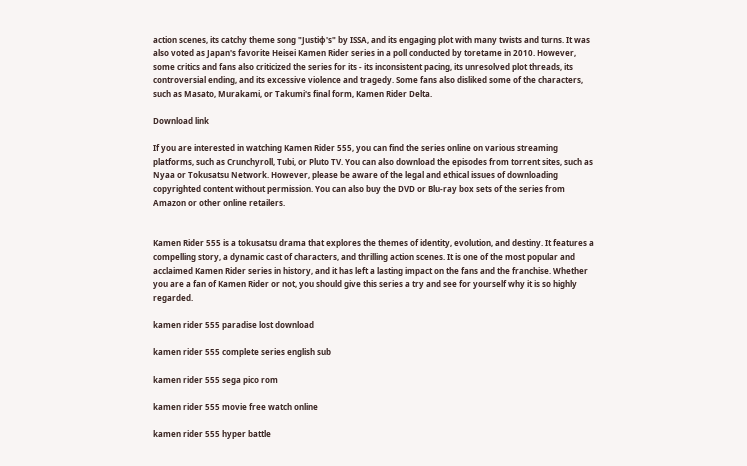action scenes, its catchy theme song "Justiφ's" by ISSA, and its engaging plot with many twists and turns. It was also voted as Japan's favorite Heisei Kamen Rider series in a poll conducted by toretame in 2010. However, some critics and fans also criticized the series for its - its inconsistent pacing, its unresolved plot threads, its controversial ending, and its excessive violence and tragedy. Some fans also disliked some of the characters, such as Masato, Murakami, or Takumi's final form, Kamen Rider Delta.

Download link

If you are interested in watching Kamen Rider 555, you can find the series online on various streaming platforms, such as Crunchyroll, Tubi, or Pluto TV. You can also download the episodes from torrent sites, such as Nyaa or Tokusatsu Network. However, please be aware of the legal and ethical issues of downloading copyrighted content without permission. You can also buy the DVD or Blu-ray box sets of the series from Amazon or other online retailers.


Kamen Rider 555 is a tokusatsu drama that explores the themes of identity, evolution, and destiny. It features a compelling story, a dynamic cast of characters, and thrilling action scenes. It is one of the most popular and acclaimed Kamen Rider series in history, and it has left a lasting impact on the fans and the franchise. Whether you are a fan of Kamen Rider or not, you should give this series a try and see for yourself why it is so highly regarded.

kamen rider 555 paradise lost download

kamen rider 555 complete series english sub

kamen rider 555 sega pico rom

kamen rider 555 movie free watch online

kamen rider 555 hyper battle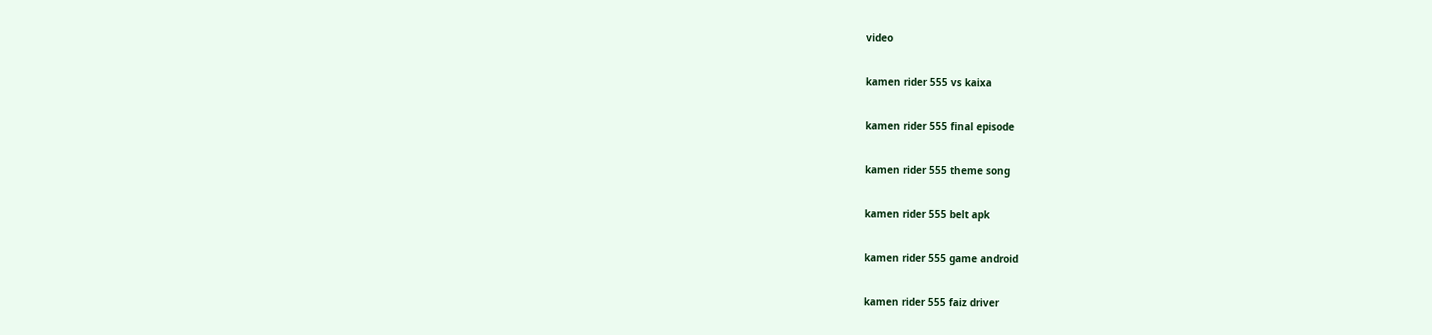video

kamen rider 555 vs kaixa

kamen rider 555 final episode

kamen rider 555 theme song

kamen rider 555 belt apk

kamen rider 555 game android

kamen rider 555 faiz driver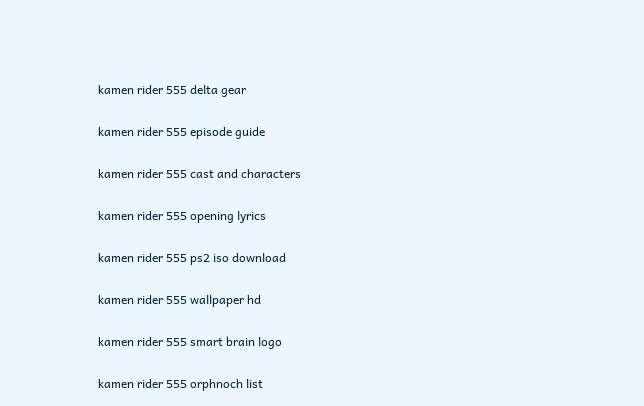kamen rider 555 delta gear

kamen rider 555 episode guide

kamen rider 555 cast and characters

kamen rider 555 opening lyrics

kamen rider 555 ps2 iso download

kamen rider 555 wallpaper hd

kamen rider 555 smart brain logo

kamen rider 555 orphnoch list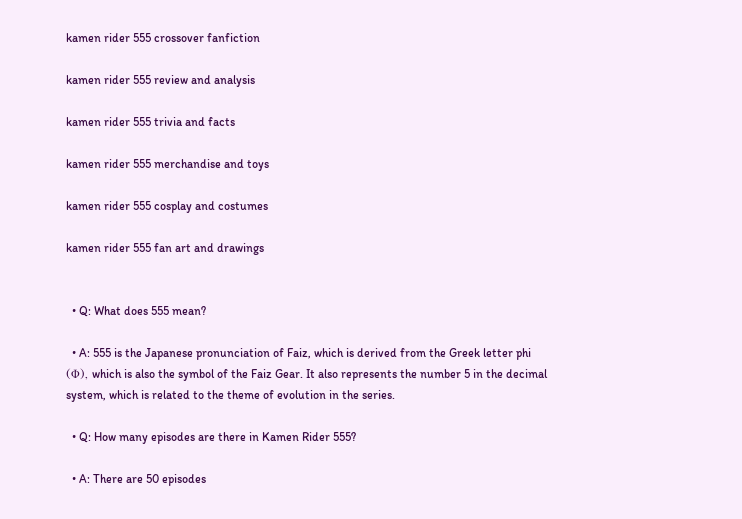kamen rider 555 crossover fanfiction

kamen rider 555 review and analysis

kamen rider 555 trivia and facts

kamen rider 555 merchandise and toys

kamen rider 555 cosplay and costumes

kamen rider 555 fan art and drawings


  • Q: What does 555 mean?

  • A: 555 is the Japanese pronunciation of Faiz, which is derived from the Greek letter phi (Φ), which is also the symbol of the Faiz Gear. It also represents the number 5 in the decimal system, which is related to the theme of evolution in the series.

  • Q: How many episodes are there in Kamen Rider 555?

  • A: There are 50 episodes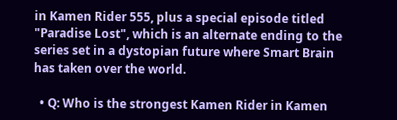in Kamen Rider 555, plus a special episode titled "Paradise Lost", which is an alternate ending to the series set in a dystopian future where Smart Brain has taken over the world.

  • Q: Who is the strongest Kamen Rider in Kamen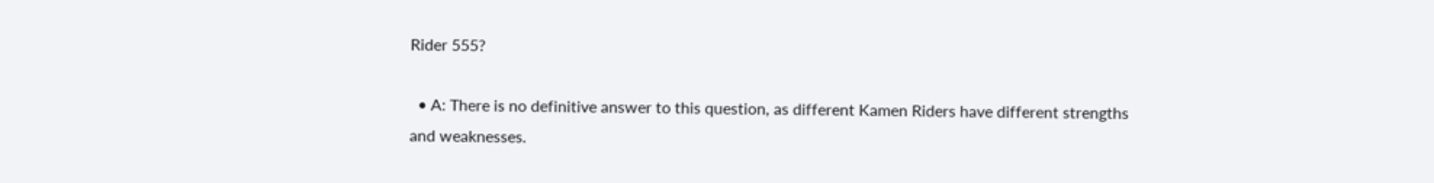Rider 555?

  • A: There is no definitive answer to this question, as different Kamen Riders have different strengths and weaknesses.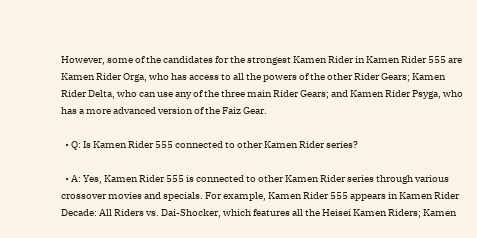However, some of the candidates for the strongest Kamen Rider in Kamen Rider 555 are Kamen Rider Orga, who has access to all the powers of the other Rider Gears; Kamen Rider Delta, who can use any of the three main Rider Gears; and Kamen Rider Psyga, who has a more advanced version of the Faiz Gear.

  • Q: Is Kamen Rider 555 connected to other Kamen Rider series?

  • A: Yes, Kamen Rider 555 is connected to other Kamen Rider series through various crossover movies and specials. For example, Kamen Rider 555 appears in Kamen Rider Decade: All Riders vs. Dai-Shocker, which features all the Heisei Kamen Riders; Kamen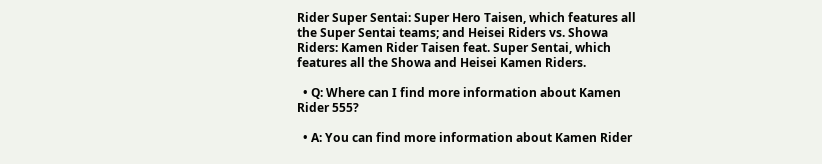Rider Super Sentai: Super Hero Taisen, which features all the Super Sentai teams; and Heisei Riders vs. Showa Riders: Kamen Rider Taisen feat. Super Sentai, which features all the Showa and Heisei Kamen Riders.

  • Q: Where can I find more information about Kamen Rider 555?

  • A: You can find more information about Kamen Rider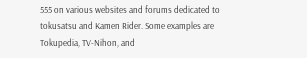555 on various websites and forums dedicated to tokusatsu and Kamen Rider. Some examples are Tokupedia, TV-Nihon, and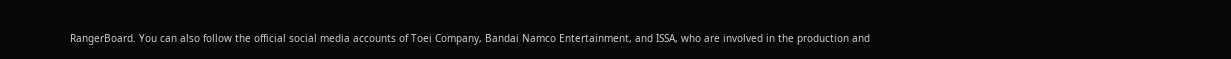RangerBoard. You can also follow the official social media accounts of Toei Company, Bandai Namco Entertainment, and ISSA, who are involved in the production and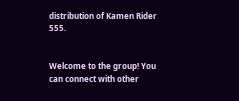distribution of Kamen Rider 555.


Welcome to the group! You can connect with other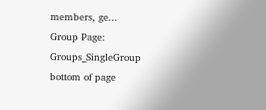members, ge...
Group Page: Groups_SingleGroup
bottom of page